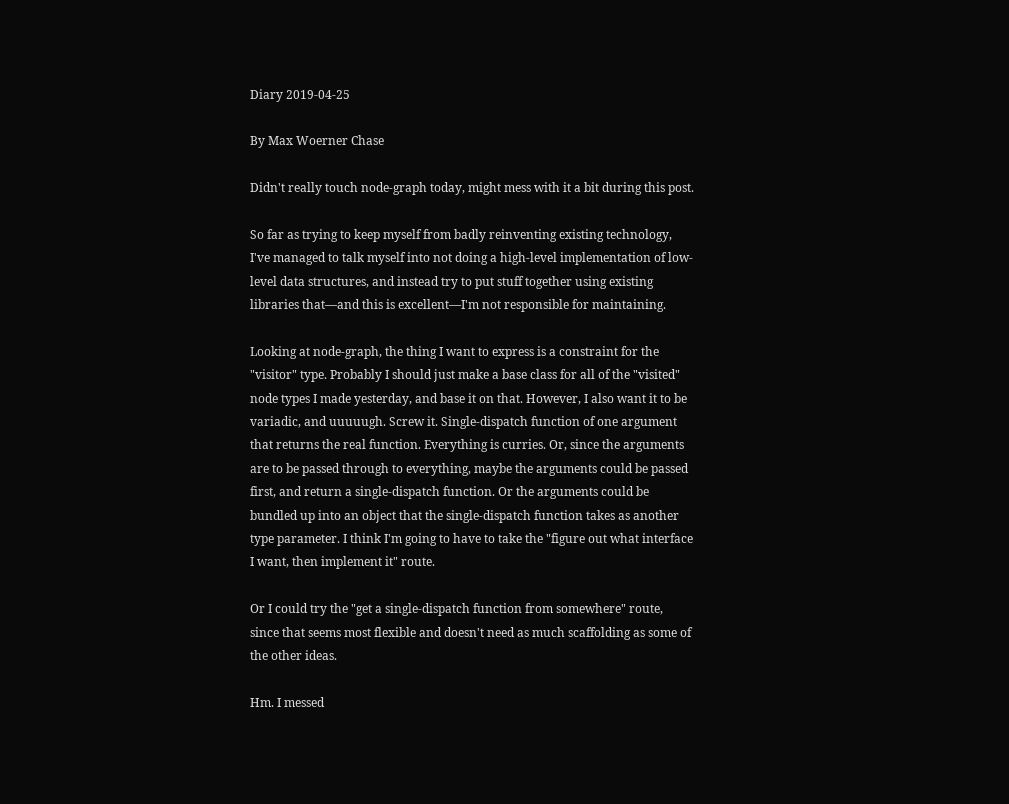Diary 2019-04-25

By Max Woerner Chase

Didn't really touch node-graph today, might mess with it a bit during this post.

So far as trying to keep myself from badly reinventing existing technology, I've managed to talk myself into not doing a high-level implementation of low-level data structures, and instead try to put stuff together using existing libraries that—and this is excellent—I'm not responsible for maintaining.

Looking at node-graph, the thing I want to express is a constraint for the "visitor" type. Probably I should just make a base class for all of the "visited" node types I made yesterday, and base it on that. However, I also want it to be variadic, and uuuuugh. Screw it. Single-dispatch function of one argument that returns the real function. Everything is curries. Or, since the arguments are to be passed through to everything, maybe the arguments could be passed first, and return a single-dispatch function. Or the arguments could be bundled up into an object that the single-dispatch function takes as another type parameter. I think I'm going to have to take the "figure out what interface I want, then implement it" route.

Or I could try the "get a single-dispatch function from somewhere" route, since that seems most flexible and doesn't need as much scaffolding as some of the other ideas.

Hm. I messed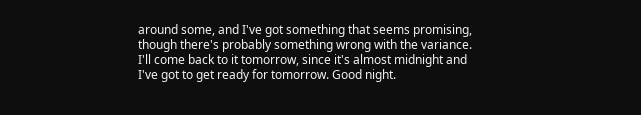around some, and I've got something that seems promising, though there's probably something wrong with the variance. I'll come back to it tomorrow, since it's almost midnight and I've got to get ready for tomorrow. Good night.